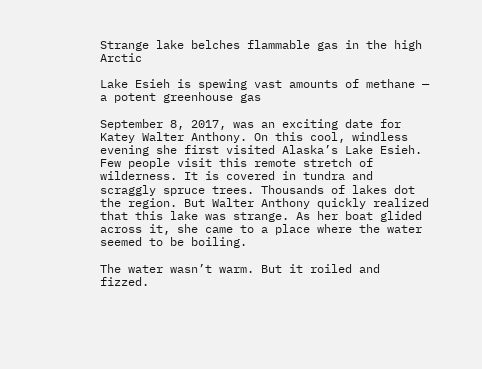Strange lake belches flammable gas in the high Arctic

Lake Esieh is spewing vast amounts of methane — a potent greenhouse gas

September 8, 2017, was an exciting date for Katey Walter Anthony. On this cool, windless evening she first visited Alaska’s Lake Esieh. Few people visit this remote stretch of wilderness. It is covered in tundra and scraggly spruce trees. Thousands of lakes dot the region. But Walter Anthony quickly realized that this lake was strange. As her boat glided across it, she came to a place where the water seemed to be boiling.

The water wasn’t warm. But it roiled and fizzed.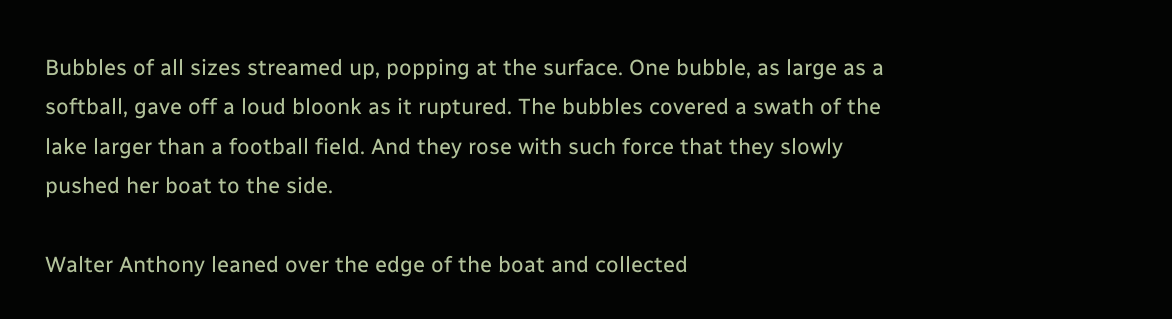Bubbles of all sizes streamed up, popping at the surface. One bubble, as large as a softball, gave off a loud bloonk as it ruptured. The bubbles covered a swath of the lake larger than a football field. And they rose with such force that they slowly pushed her boat to the side.

Walter Anthony leaned over the edge of the boat and collected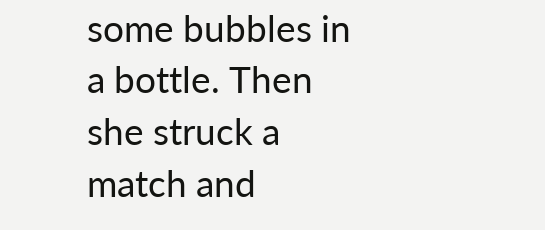some bubbles in a bottle. Then she struck a match and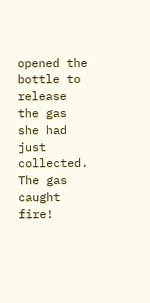opened the bottle to release the gas she had just collected. The gas caught fire!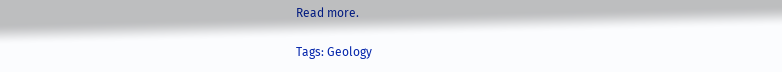Read more.

Tags: Geology